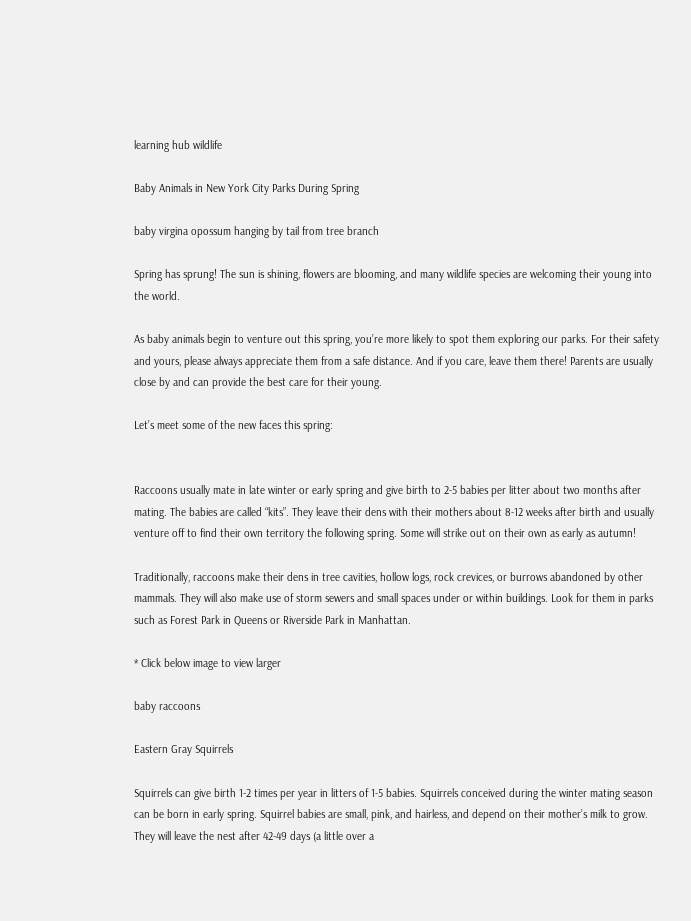learning hub wildlife

Baby Animals in New York City Parks During Spring

baby virgina opossum hanging by tail from tree branch

Spring has sprung! The sun is shining, flowers are blooming, and many wildlife species are welcoming their young into the world.

As baby animals begin to venture out this spring, you’re more likely to spot them exploring our parks. For their safety and yours, please always appreciate them from a safe distance. And if you care, leave them there! Parents are usually close by and can provide the best care for their young.

Let’s meet some of the new faces this spring:


Raccoons usually mate in late winter or early spring and give birth to 2-5 babies per litter about two months after mating. The babies are called “kits”. They leave their dens with their mothers about 8-12 weeks after birth and usually venture off to find their own territory the following spring. Some will strike out on their own as early as autumn!

Traditionally, raccoons make their dens in tree cavities, hollow logs, rock crevices, or burrows abandoned by other mammals. They will also make use of storm sewers and small spaces under or within buildings. Look for them in parks such as Forest Park in Queens or Riverside Park in Manhattan.

* Click below image to view larger

baby raccoons

Eastern Gray Squirrels

Squirrels can give birth 1-2 times per year in litters of 1-5 babies. Squirrels conceived during the winter mating season can be born in early spring. Squirrel babies are small, pink, and hairless, and depend on their mother’s milk to grow. They will leave the nest after 42-49 days (a little over a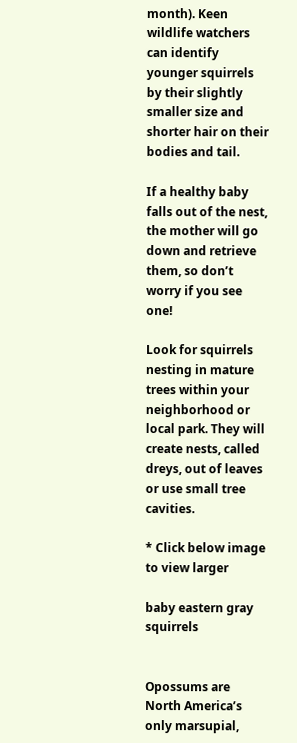month). Keen wildlife watchers can identify younger squirrels by their slightly smaller size and shorter hair on their bodies and tail.

If a healthy baby falls out of the nest, the mother will go down and retrieve them, so don’t worry if you see one!

Look for squirrels nesting in mature trees within your neighborhood or local park. They will create nests, called dreys, out of leaves or use small tree cavities.

* Click below image to view larger

baby eastern gray squirrels


Opossums are North America’s only marsupial,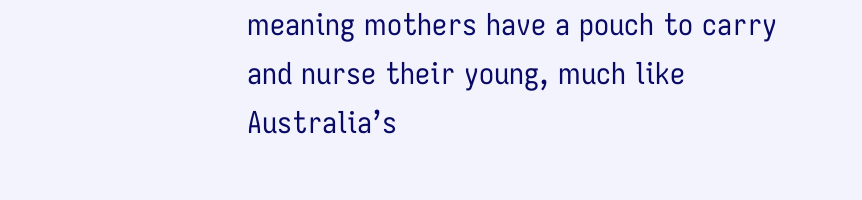meaning mothers have a pouch to carry and nurse their young, much like Australia’s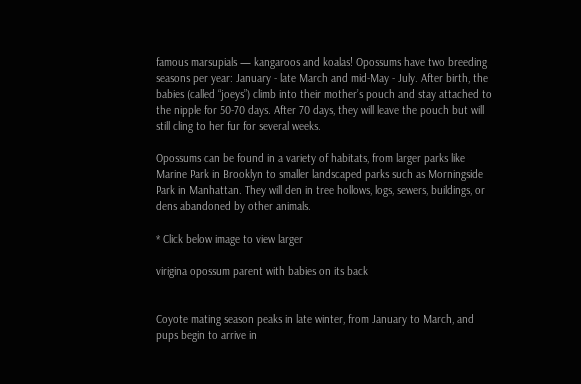famous marsupials — kangaroos and koalas! Opossums have two breeding seasons per year: January - late March and mid-May - July. After birth, the babies (called “joeys”) climb into their mother’s pouch and stay attached to the nipple for 50-70 days. After 70 days, they will leave the pouch but will still cling to her fur for several weeks.

Opossums can be found in a variety of habitats, from larger parks like Marine Park in Brooklyn to smaller landscaped parks such as Morningside Park in Manhattan. They will den in tree hollows, logs, sewers, buildings, or dens abandoned by other animals.

* Click below image to view larger

virigina opossum parent with babies on its back


Coyote mating season peaks in late winter, from January to March, and pups begin to arrive in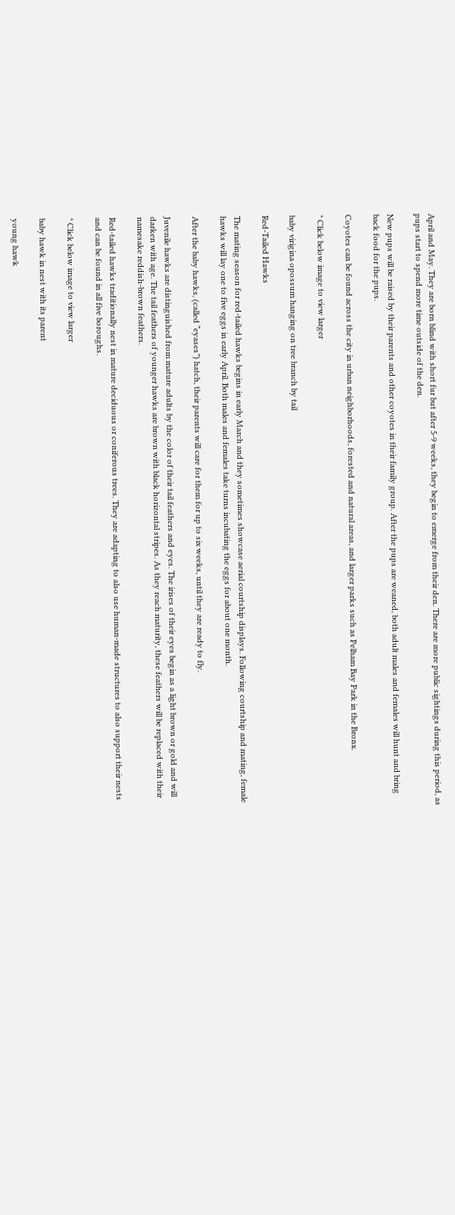April and May. They are born blind with short fur but after 5-9 weeks, they begin to emerge from their den. There are more public sightings during this period, as pups start to spend more time outside of the den.

New pups will be raised by their parents and other coyotes in their family group. After the pups are weaned, both adult males and females will hunt and bring back food for the pups.

Coyotes can be found across the city in urban neighborhoods, forested and natural areas, and larger parks such as Pelham Bay Park in the Bronx.

* Click below image to view larger

baby virigina opossum hanging on tree branch by tail

Red-Tailed Hawks

The mating season for red-tailed hawks begins in early March and they sometimes showcase aerial courtship displays. Following courtship and mating, female hawks will lay one to five eggs in early April. Both males and females take turns incubating the eggs for about one month.

After the baby hawks, (called “eyases”) hatch, their parents will care for them for up to six weeks, until they are ready to fly.

Juvenile hawks are distinguished from mature adults by the color of their tail feathers and eyes. The irises of their eyes begin as a light brown or gold and will darken with age. The tail feathers of younger hawks are brown with black horizontal stripes. As they reach maturity, these feathers will be replaced with their namesake reddish-brown feathers.

Red-tailed hawks traditionally nest in mature deciduous or coniferous trees. They are adapting to also use human-made structures to also support their nests and can be found in all five boroughs.

* Click below image to view larger

baby hawk in nest with its parent

young hawk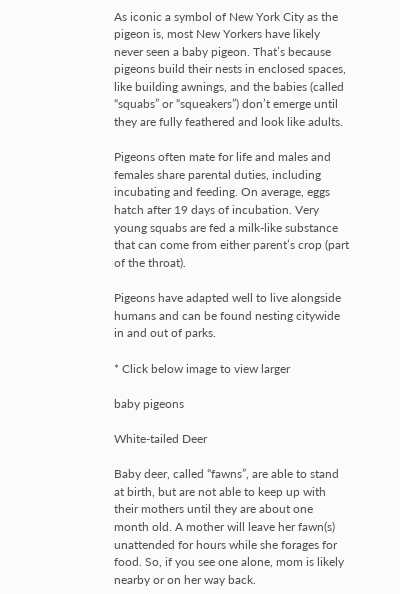As iconic a symbol of New York City as the pigeon is, most New Yorkers have likely never seen a baby pigeon. That’s because pigeons build their nests in enclosed spaces, like building awnings, and the babies (called “squabs” or “squeakers”) don’t emerge until they are fully feathered and look like adults.

Pigeons often mate for life and males and females share parental duties, including incubating and feeding. On average, eggs hatch after 19 days of incubation. Very young squabs are fed a milk-like substance that can come from either parent’s crop (part of the throat).

Pigeons have adapted well to live alongside humans and can be found nesting citywide in and out of parks.

* Click below image to view larger

baby pigeons

White-tailed Deer

Baby deer, called “fawns”, are able to stand at birth, but are not able to keep up with their mothers until they are about one month old. A mother will leave her fawn(s) unattended for hours while she forages for food. So, if you see one alone, mom is likely nearby or on her way back.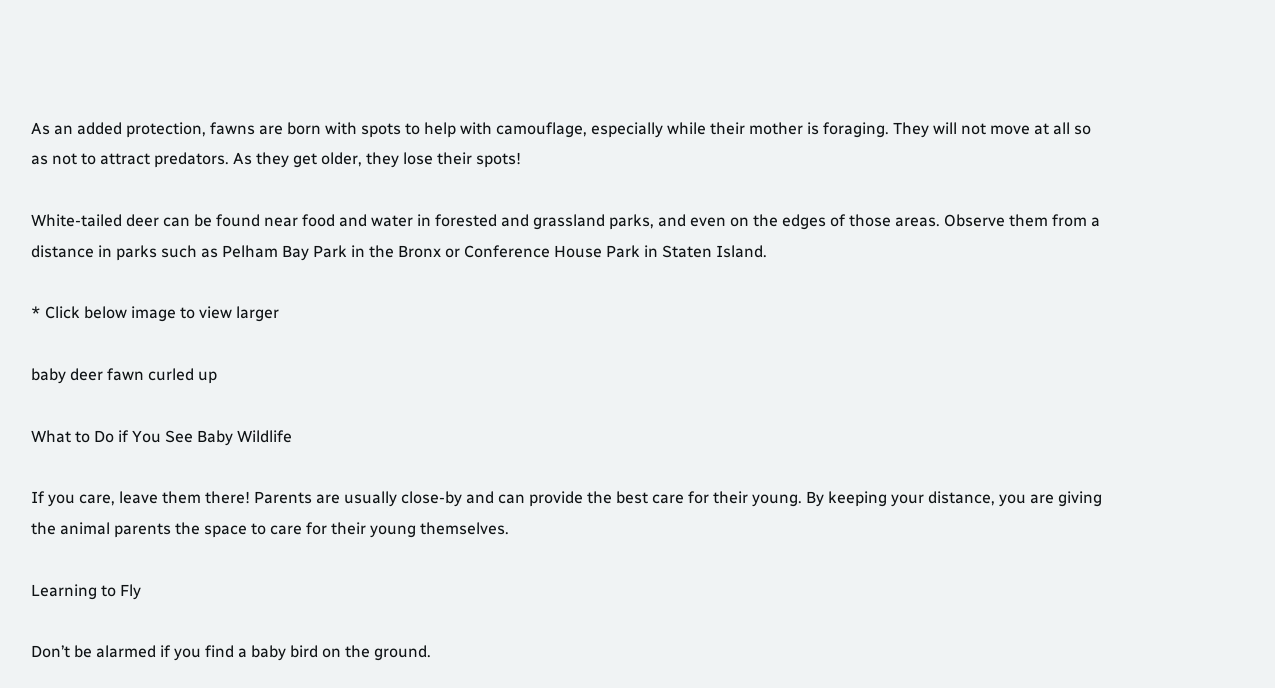As an added protection, fawns are born with spots to help with camouflage, especially while their mother is foraging. They will not move at all so as not to attract predators. As they get older, they lose their spots!

White-tailed deer can be found near food and water in forested and grassland parks, and even on the edges of those areas. Observe them from a distance in parks such as Pelham Bay Park in the Bronx or Conference House Park in Staten Island.

* Click below image to view larger

baby deer fawn curled up

What to Do if You See Baby Wildlife

If you care, leave them there! Parents are usually close-by and can provide the best care for their young. By keeping your distance, you are giving the animal parents the space to care for their young themselves.

Learning to Fly

Don’t be alarmed if you find a baby bird on the ground.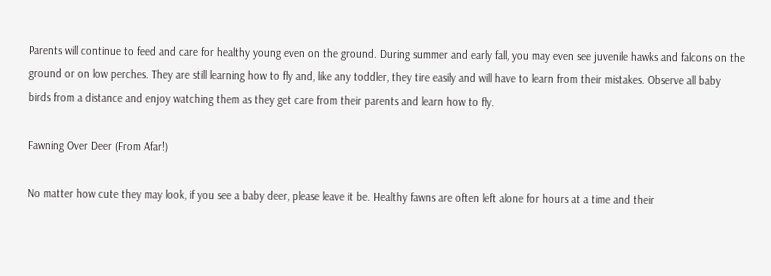Parents will continue to feed and care for healthy young even on the ground. During summer and early fall, you may even see juvenile hawks and falcons on the ground or on low perches. They are still learning how to fly and, like any toddler, they tire easily and will have to learn from their mistakes. Observe all baby birds from a distance and enjoy watching them as they get care from their parents and learn how to fly.

Fawning Over Deer (From Afar!)

No matter how cute they may look, if you see a baby deer, please leave it be. Healthy fawns are often left alone for hours at a time and their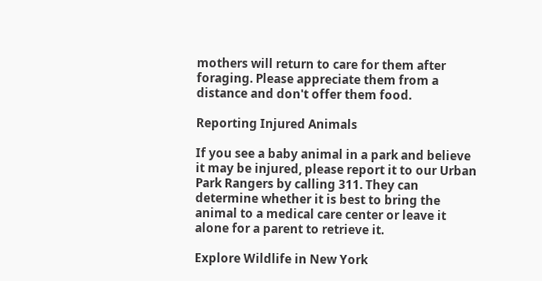mothers will return to care for them after foraging. Please appreciate them from a distance and don't offer them food.

Reporting Injured Animals

If you see a baby animal in a park and believe it may be injured, please report it to our Urban Park Rangers by calling 311. They can determine whether it is best to bring the animal to a medical care center or leave it alone for a parent to retrieve it.

Explore Wildlife in New York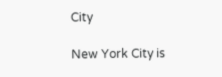City

New York City is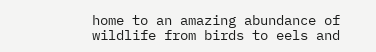home to an amazing abundance of wildlife from birds to eels and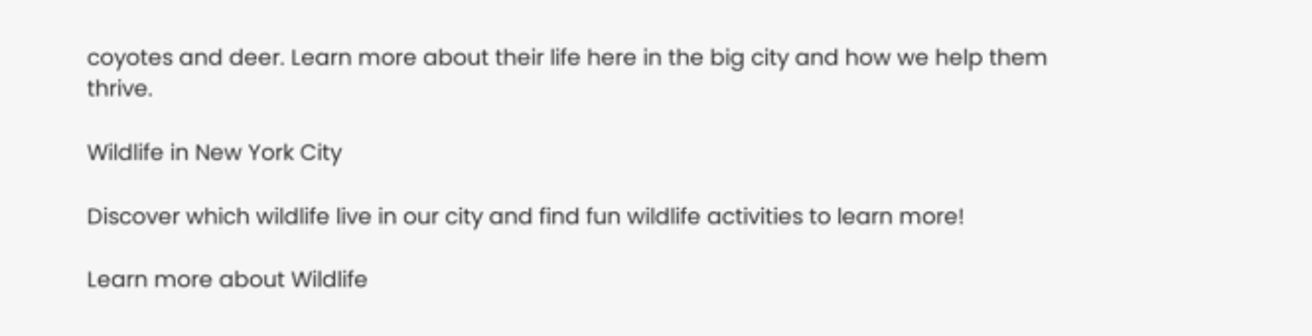coyotes and deer. Learn more about their life here in the big city and how we help them thrive.

Wildlife in New York City

Discover which wildlife live in our city and find fun wildlife activities to learn more!

Learn more about Wildlife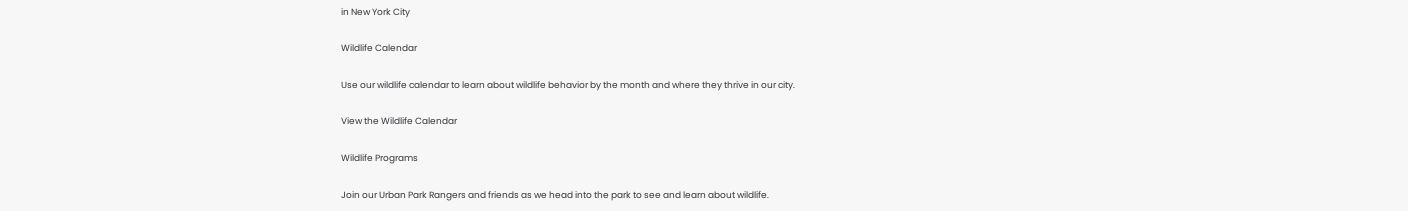in New York City

Wildlife Calendar

Use our wildlife calendar to learn about wildlife behavior by the month and where they thrive in our city.

View the Wildlife Calendar

Wildlife Programs

Join our Urban Park Rangers and friends as we head into the park to see and learn about wildlife.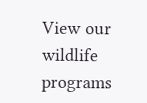View our wildlife programs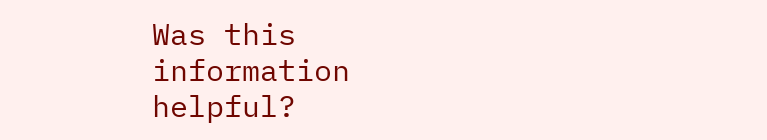Was this information helpful?